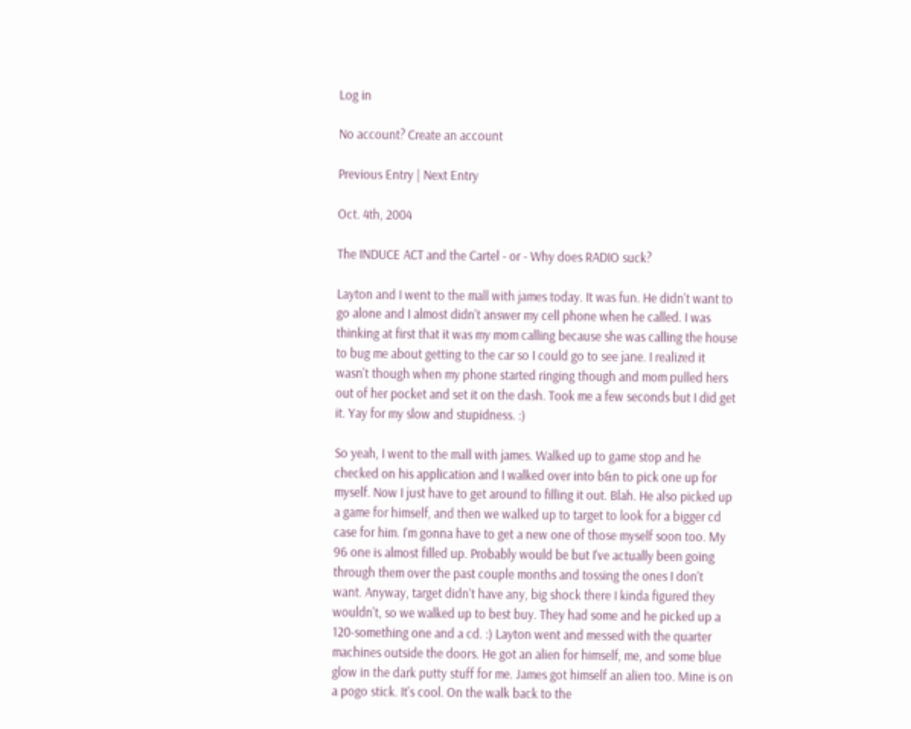Log in

No account? Create an account

Previous Entry | Next Entry

Oct. 4th, 2004

The INDUCE ACT and the Cartel - or - Why does RADIO suck?

Layton and I went to the mall with james today. It was fun. He didn't want to go alone and I almost didn't answer my cell phone when he called. I was thinking at first that it was my mom calling because she was calling the house to bug me about getting to the car so I could go to see jane. I realized it wasn't though when my phone started ringing though and mom pulled hers out of her pocket and set it on the dash. Took me a few seconds but I did get it. Yay for my slow and stupidness. :)

So yeah, I went to the mall with james. Walked up to game stop and he checked on his application and I walked over into b&n to pick one up for myself. Now I just have to get around to filling it out. Blah. He also picked up a game for himself, and then we walked up to target to look for a bigger cd case for him. I'm gonna have to get a new one of those myself soon too. My 96 one is almost filled up. Probably would be but I've actually been going through them over the past couple months and tossing the ones I don't want. Anyway, target didn't have any, big shock there I kinda figured they wouldn't, so we walked up to best buy. They had some and he picked up a 120-something one and a cd. :) Layton went and messed with the quarter machines outside the doors. He got an alien for himself, me, and some blue glow in the dark putty stuff for me. James got himself an alien too. Mine is on a pogo stick. It's cool. On the walk back to the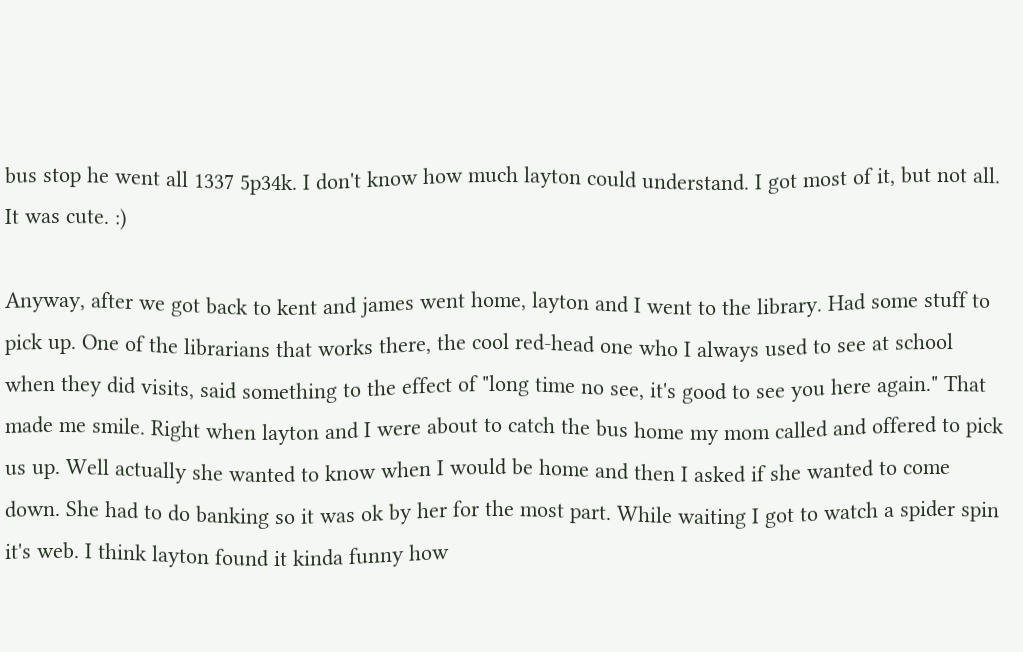bus stop he went all 1337 5p34k. I don't know how much layton could understand. I got most of it, but not all. It was cute. :)

Anyway, after we got back to kent and james went home, layton and I went to the library. Had some stuff to pick up. One of the librarians that works there, the cool red-head one who I always used to see at school when they did visits, said something to the effect of "long time no see, it's good to see you here again." That made me smile. Right when layton and I were about to catch the bus home my mom called and offered to pick us up. Well actually she wanted to know when I would be home and then I asked if she wanted to come down. She had to do banking so it was ok by her for the most part. While waiting I got to watch a spider spin it's web. I think layton found it kinda funny how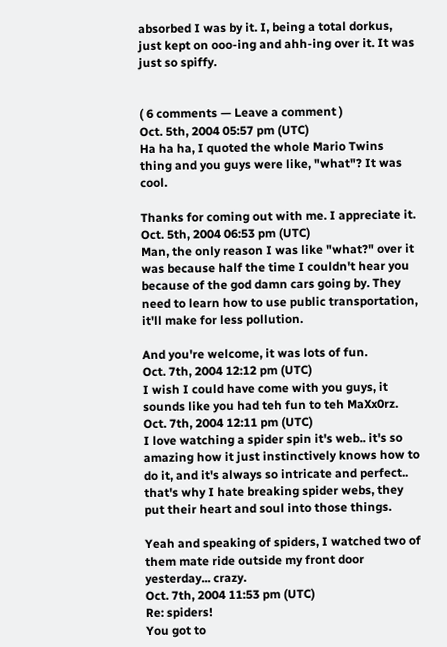absorbed I was by it. I, being a total dorkus, just kept on ooo-ing and ahh-ing over it. It was just so spiffy.


( 6 comments — Leave a comment )
Oct. 5th, 2004 05:57 pm (UTC)
Ha ha ha, I quoted the whole Mario Twins thing and you guys were like, "what"? It was cool.

Thanks for coming out with me. I appreciate it.
Oct. 5th, 2004 06:53 pm (UTC)
Man, the only reason I was like "what?" over it was because half the time I couldn't hear you because of the god damn cars going by. They need to learn how to use public transportation, it'll make for less pollution.

And you're welcome, it was lots of fun.
Oct. 7th, 2004 12:12 pm (UTC)
I wish I could have come with you guys, it sounds like you had teh fun to teh MaXx0rz.
Oct. 7th, 2004 12:11 pm (UTC)
I love watching a spider spin it's web.. it's so amazing how it just instinctively knows how to do it, and it's always so intricate and perfect.. that's why I hate breaking spider webs, they put their heart and soul into those things.

Yeah and speaking of spiders, I watched two of them mate ride outside my front door yesterday... crazy.
Oct. 7th, 2004 11:53 pm (UTC)
Re: spiders!
You got to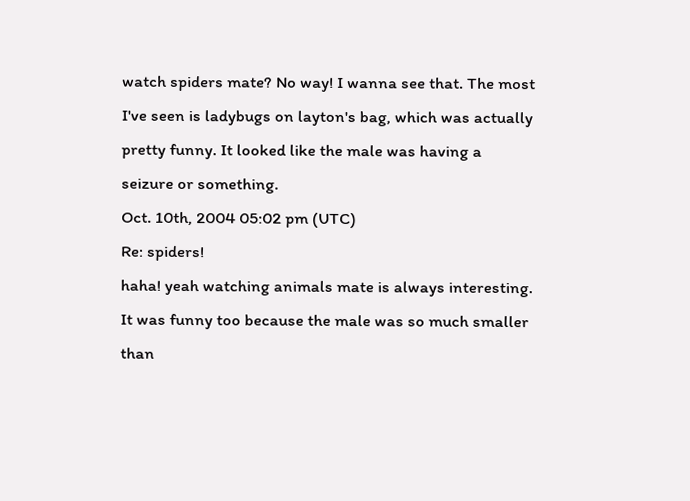watch spiders mate? No way! I wanna see that. The most I've seen is ladybugs on layton's bag, which was actually pretty funny. It looked like the male was having a seizure or something.
Oct. 10th, 2004 05:02 pm (UTC)
Re: spiders!
haha! yeah watching animals mate is always interesting. It was funny too because the male was so much smaller than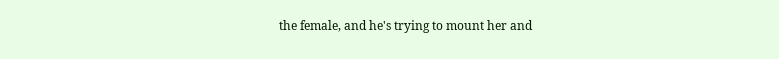the female, and he's trying to mount her and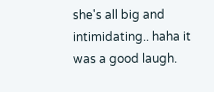she's all big and intimidating.. haha it was a good laugh.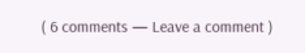( 6 comments — Leave a comment )